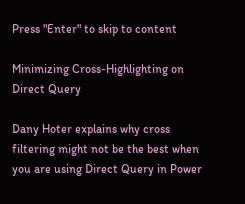Press "Enter" to skip to content

Minimizing Cross-Highlighting on Direct Query

Dany Hoter explains why cross filtering might not be the best when you are using Direct Query in Power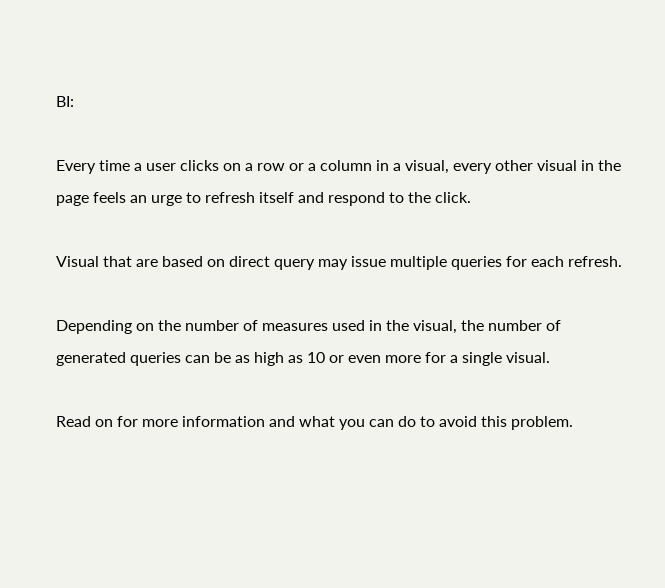BI:

Every time a user clicks on a row or a column in a visual, every other visual in the page feels an urge to refresh itself and respond to the click.

Visual that are based on direct query may issue multiple queries for each refresh.

Depending on the number of measures used in the visual, the number of generated queries can be as high as 10 or even more for a single visual.

Read on for more information and what you can do to avoid this problem.